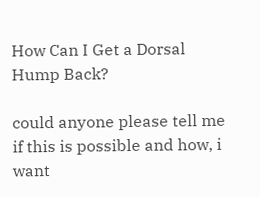How Can I Get a Dorsal Hump Back?

could anyone please tell me if this is possible and how, i want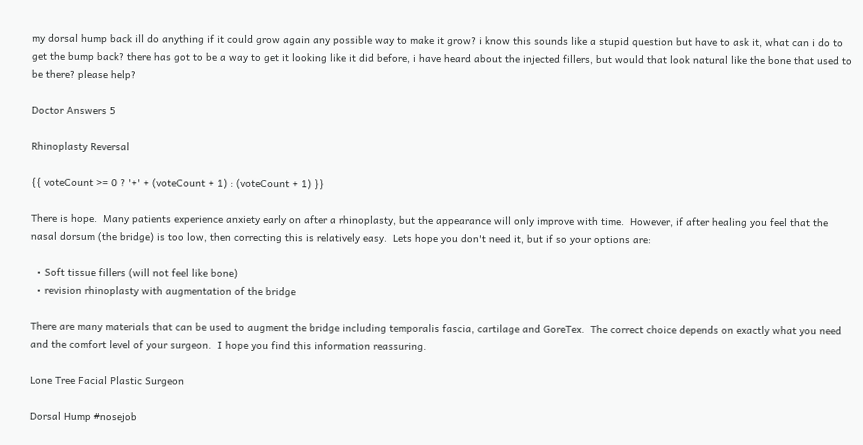my dorsal hump back ill do anything if it could grow again any possible way to make it grow? i know this sounds like a stupid question but have to ask it, what can i do to get the bump back? there has got to be a way to get it looking like it did before, i have heard about the injected fillers, but would that look natural like the bone that used to be there? please help?

Doctor Answers 5

Rhinoplasty Reversal

{{ voteCount >= 0 ? '+' + (voteCount + 1) : (voteCount + 1) }}

There is hope.  Many patients experience anxiety early on after a rhinoplasty, but the appearance will only improve with time.  However, if after healing you feel that the nasal dorsum (the bridge) is too low, then correcting this is relatively easy.  Lets hope you don't need it, but if so your options are:

  • Soft tissue fillers (will not feel like bone)
  • revision rhinoplasty with augmentation of the bridge

There are many materials that can be used to augment the bridge including temporalis fascia, cartilage and GoreTex.  The correct choice depends on exactly what you need and the comfort level of your surgeon.  I hope you find this information reassuring.

Lone Tree Facial Plastic Surgeon

Dorsal Hump #nosejob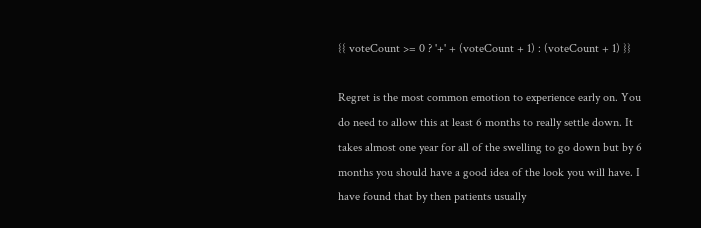{{ voteCount >= 0 ? '+' + (voteCount + 1) : (voteCount + 1) }}

Regret is the most common emotion to experience early on. You do need to allow this at least 6 months to really settle down. It takes almost one year for all of the swelling to go down but by 6 months you should have a good idea of the look you will have. I have found that by then patients usually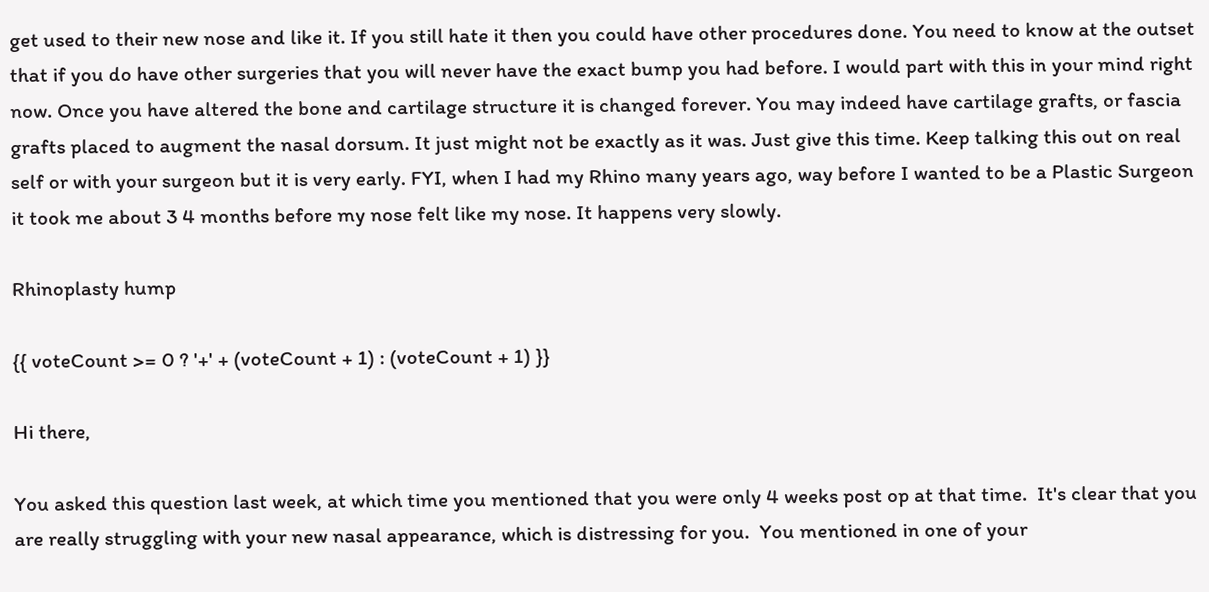get used to their new nose and like it. If you still hate it then you could have other procedures done. You need to know at the outset that if you do have other surgeries that you will never have the exact bump you had before. I would part with this in your mind right now. Once you have altered the bone and cartilage structure it is changed forever. You may indeed have cartilage grafts, or fascia grafts placed to augment the nasal dorsum. It just might not be exactly as it was. Just give this time. Keep talking this out on real self or with your surgeon but it is very early. FYI, when I had my Rhino many years ago, way before I wanted to be a Plastic Surgeon it took me about 3 4 months before my nose felt like my nose. It happens very slowly.

Rhinoplasty hump

{{ voteCount >= 0 ? '+' + (voteCount + 1) : (voteCount + 1) }}

Hi there,

You asked this question last week, at which time you mentioned that you were only 4 weeks post op at that time.  It's clear that you are really struggling with your new nasal appearance, which is distressing for you.  You mentioned in one of your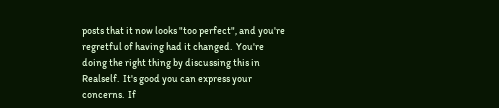posts that it now looks "too perfect", and you're regretful of having had it changed.  You're doing the right thing by discussing this in Realself.  It's good you can express your concerns.  If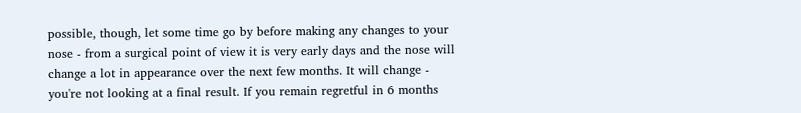possible, though, let some time go by before making any changes to your nose - from a surgical point of view it is very early days and the nose will change a lot in appearance over the next few months. It will change - you're not looking at a final result. If you remain regretful in 6 months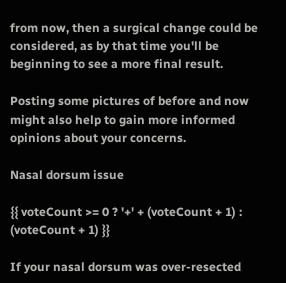from now, then a surgical change could be considered, as by that time you'll be beginning to see a more final result.

Posting some pictures of before and now might also help to gain more informed opinions about your concerns.

Nasal dorsum issue

{{ voteCount >= 0 ? '+' + (voteCount + 1) : (voteCount + 1) }}

If your nasal dorsum was over-resected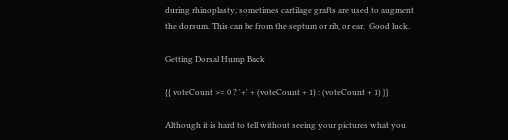during rhinoplasty, sometimes cartilage grafts are used to augment the dorsum. This can be from the septum or rib, or ear.  Good luck.

Getting Dorsal Hump Back

{{ voteCount >= 0 ? '+' + (voteCount + 1) : (voteCount + 1) }}

Although it is hard to tell without seeing your pictures what you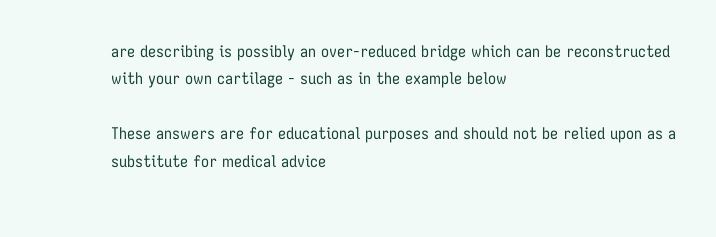are describing is possibly an over-reduced bridge which can be reconstructed with your own cartilage - such as in the example below

These answers are for educational purposes and should not be relied upon as a substitute for medical advice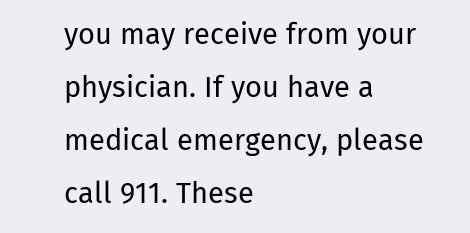you may receive from your physician. If you have a medical emergency, please call 911. These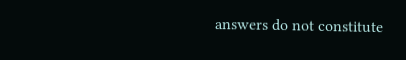answers do not constitute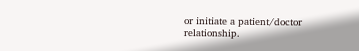or initiate a patient/doctor relationship.